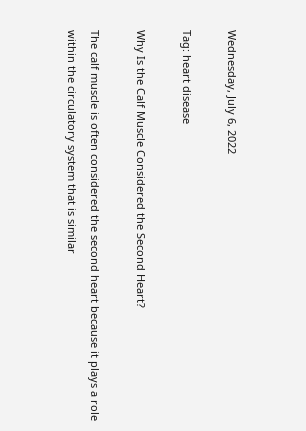Wednesday, July 6, 2022

Tag: heart disease

Why Is the Calf Muscle Considered the Second Heart?

The calf muscle is often considered the second heart because it plays a role within the circulatory system that is similar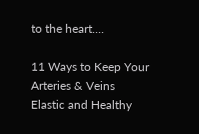to the heart....

11 Ways to Keep Your Arteries & Veins Elastic and Healthy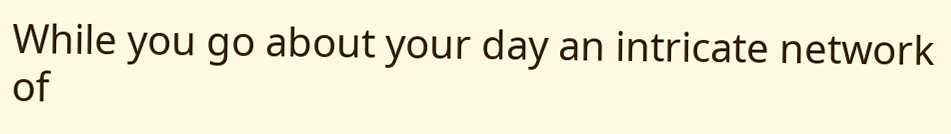While you go about your day an intricate network of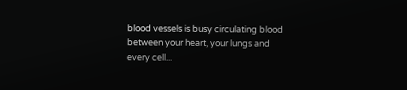blood vessels is busy circulating blood between your heart, your lungs and every cell...